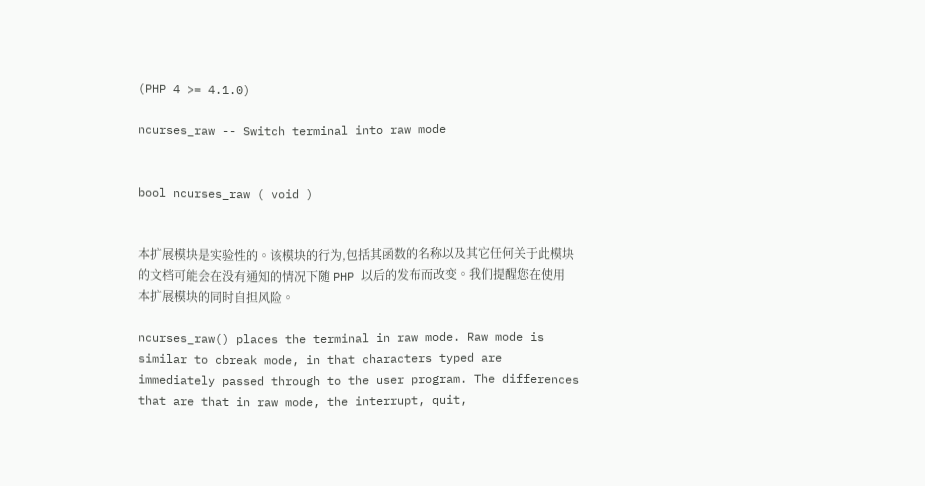(PHP 4 >= 4.1.0)

ncurses_raw -- Switch terminal into raw mode


bool ncurses_raw ( void )


本扩展模块是实验性的。该模块的行为,包括其函数的名称以及其它任何关于此模块的文档可能会在没有通知的情况下随 PHP 以后的发布而改变。我们提醒您在使用本扩展模块的同时自担风险。

ncurses_raw() places the terminal in raw mode. Raw mode is similar to cbreak mode, in that characters typed are immediately passed through to the user program. The differences that are that in raw mode, the interrupt, quit,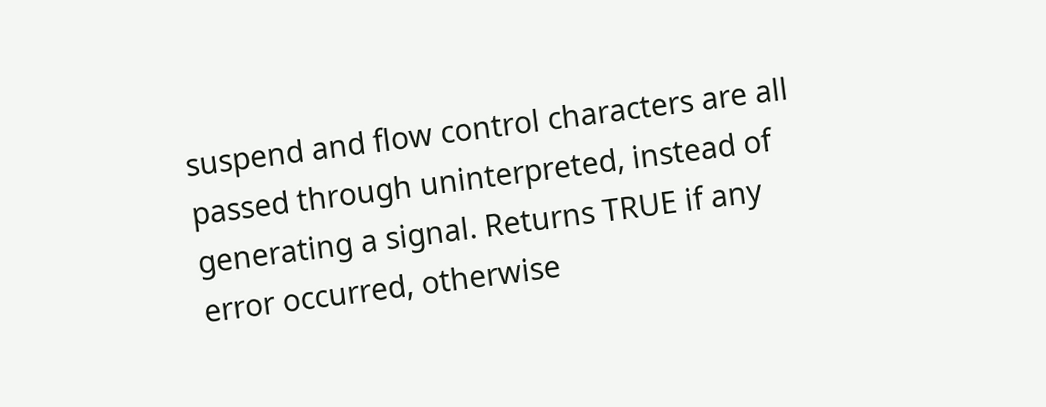suspend and flow control characters are all passed through uninterpreted, instead of generating a signal. Returns TRUE if any error occurred, otherwise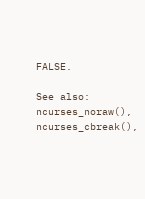FALSE.

See also: ncurses_noraw(), ncurses_cbreak(),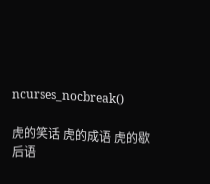ncurses_nocbreak()

虎的笑话 虎的成语 虎的歇后语